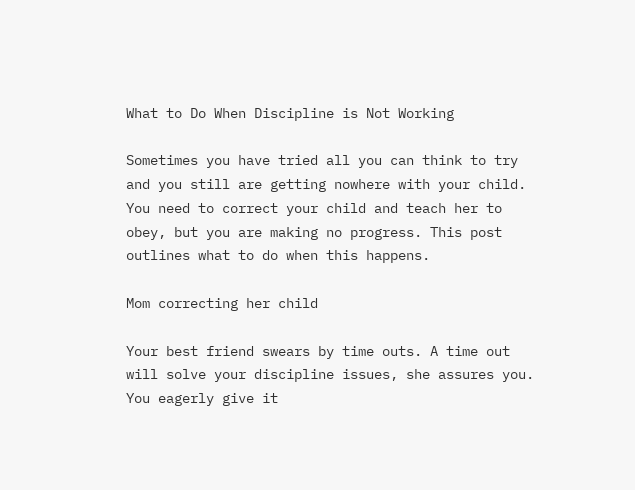What to Do When Discipline is Not Working

Sometimes you have tried all you can think to try and you still are getting nowhere with your child. You need to correct your child and teach her to obey, but you are making no progress. This post outlines what to do when this happens.

Mom correcting her child

Your best friend swears by time outs. A time out will solve your discipline issues, she assures you. You eagerly give it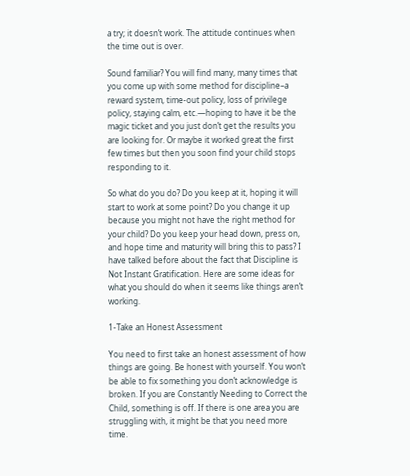a try; it doesn’t work. The attitude continues when the time out is over.

Sound familiar? You will find many, many times that you come up with some method for discipline–a reward system, time-out policy, loss of privilege policy, staying calm, etc.—hoping to have it be the magic ticket and you just don’t get the results you are looking for. Or maybe it worked great the first few times but then you soon find your child stops responding to it.

So what do you do? Do you keep at it, hoping it will start to work at some point? Do you change it up because you might not have the right method for your child? Do you keep your head down, press on, and hope time and maturity will bring this to pass? I have talked before about the fact that Discipline is Not Instant Gratification. Here are some ideas for what you should do when it seems like things aren’t working.

1-Take an Honest Assessment

You need to first take an honest assessment of how things are going. Be honest with yourself. You won’t be able to fix something you don’t acknowledge is broken. If you are Constantly Needing to Correct the Child, something is off. If there is one area you are struggling with, it might be that you need more time.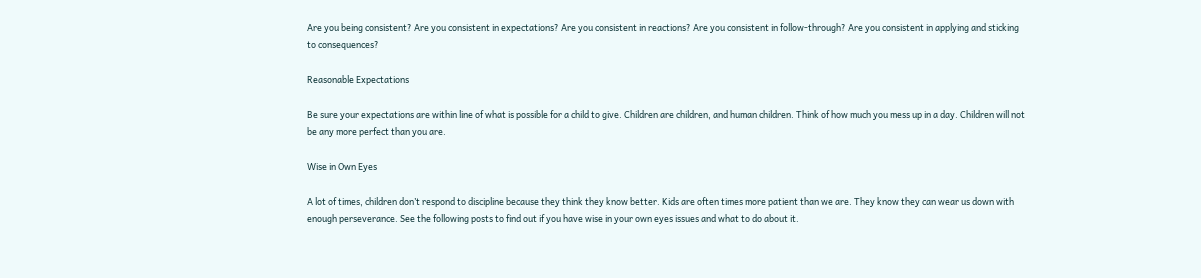Are you being consistent? Are you consistent in expectations? Are you consistent in reactions? Are you consistent in follow-through? Are you consistent in applying and sticking to consequences?

Reasonable Expectations

Be sure your expectations are within line of what is possible for a child to give. Children are children, and human children. Think of how much you mess up in a day. Children will not be any more perfect than you are.

Wise in Own Eyes

A lot of times, children don’t respond to discipline because they think they know better. Kids are often times more patient than we are. They know they can wear us down with enough perseverance. See the following posts to find out if you have wise in your own eyes issues and what to do about it.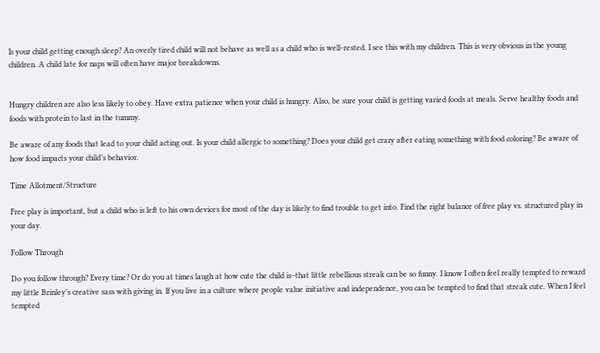Is your child getting enough sleep? An overly tired child will not behave as well as a child who is well-rested. I see this with my children. This is very obvious in the young children. A child late for naps will often have major breakdowns.


Hungry children are also less likely to obey. Have extra patience when your child is hungry. Also, be sure your child is getting varied foods at meals. Serve healthy foods and foods with protein to last in the tummy.

Be aware of any foods that lead to your child acting out. Is your child allergic to something? Does your child get crazy after eating something with food coloring? Be aware of how food impacts your child’s behavior.

Time Allotment/Structure

Free play is important, but a child who is left to his own devices for most of the day is likely to find trouble to get into. Find the right balance of free play vs. structured play in your day.

Follow Through

Do you follow through? Every time? Or do you at times laugh at how cute the child is–that little rebellious streak can be so funny. I know I often feel really tempted to reward my little Brinley’s creative sass with giving in. If you live in a culture where people value initiative and independence, you can be tempted to find that streak cute. When I feel tempted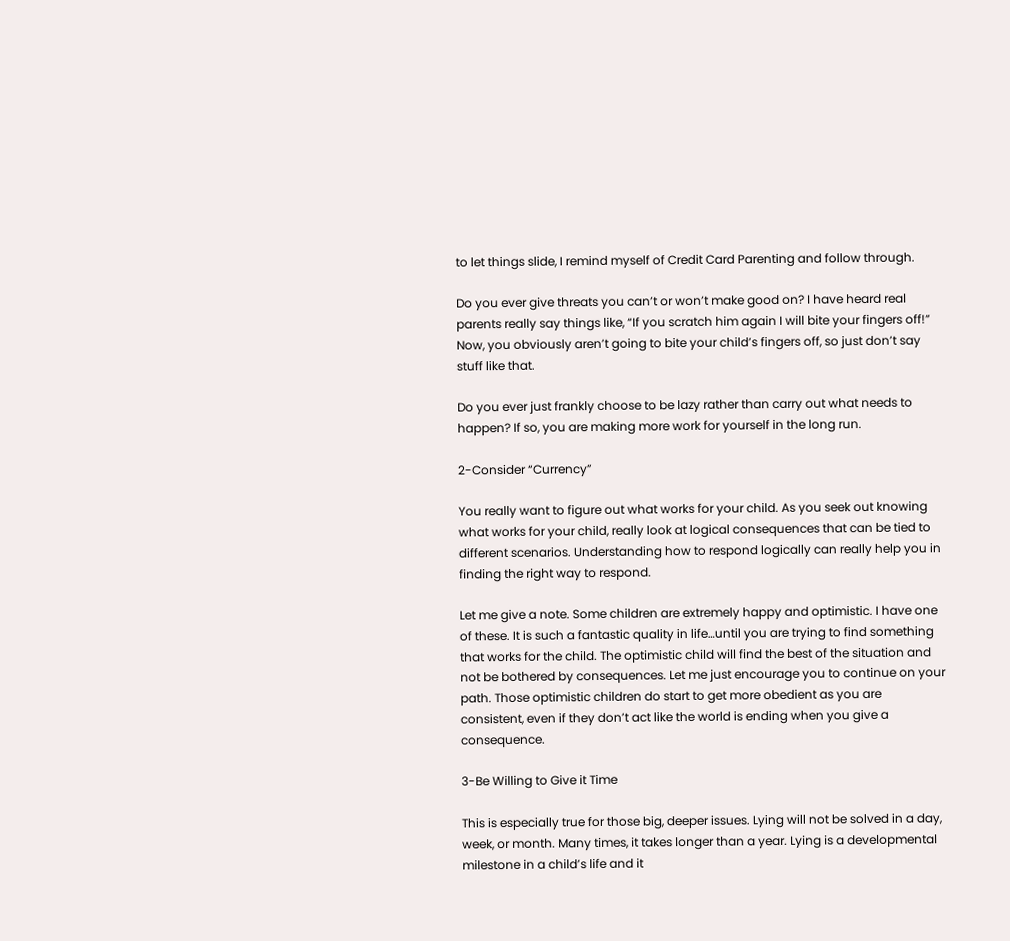to let things slide, I remind myself of Credit Card Parenting and follow through.

Do you ever give threats you can’t or won’t make good on? I have heard real parents really say things like, “If you scratch him again I will bite your fingers off!” Now, you obviously aren’t going to bite your child’s fingers off, so just don’t say stuff like that.

Do you ever just frankly choose to be lazy rather than carry out what needs to happen? If so, you are making more work for yourself in the long run.

2-Consider “Currency”

You really want to figure out what works for your child. As you seek out knowing what works for your child, really look at logical consequences that can be tied to different scenarios. Understanding how to respond logically can really help you in finding the right way to respond.

Let me give a note. Some children are extremely happy and optimistic. I have one of these. It is such a fantastic quality in life…until you are trying to find something that works for the child. The optimistic child will find the best of the situation and not be bothered by consequences. Let me just encourage you to continue on your path. Those optimistic children do start to get more obedient as you are consistent, even if they don’t act like the world is ending when you give a consequence.

3-Be Willing to Give it Time

This is especially true for those big, deeper issues. Lying will not be solved in a day, week, or month. Many times, it takes longer than a year. Lying is a developmental milestone in a child’s life and it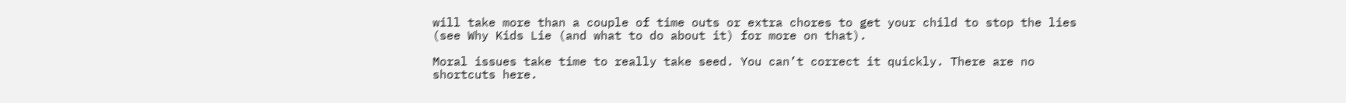will take more than a couple of time outs or extra chores to get your child to stop the lies (see Why Kids Lie (and what to do about it) for more on that).

Moral issues take time to really take seed. You can’t correct it quickly. There are no shortcuts here.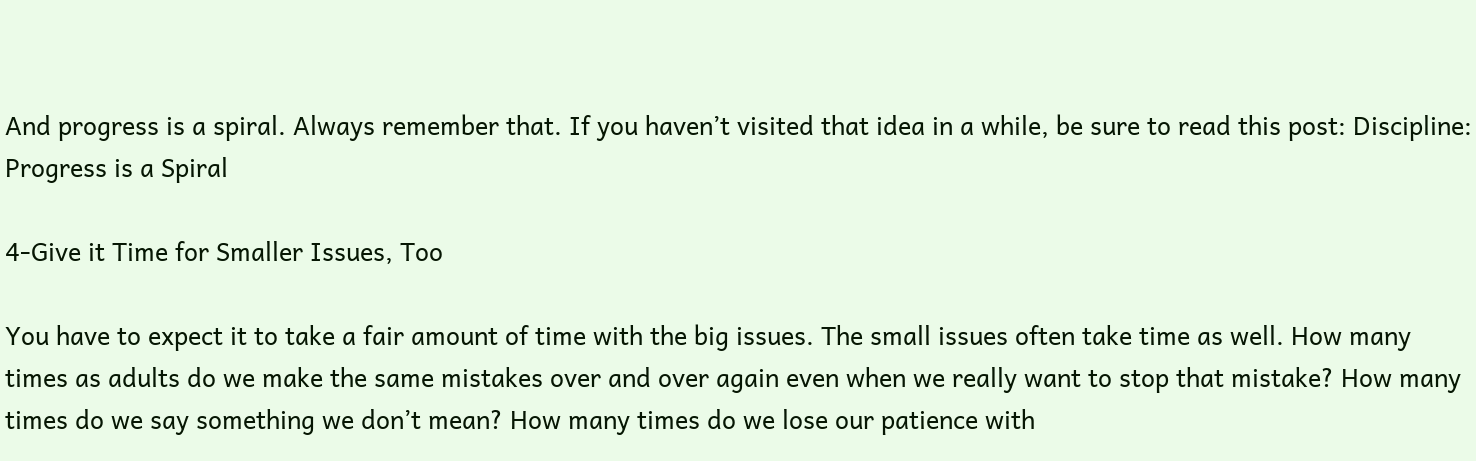And progress is a spiral. Always remember that. If you haven’t visited that idea in a while, be sure to read this post: Discipline: Progress is a Spiral

4-Give it Time for Smaller Issues, Too

You have to expect it to take a fair amount of time with the big issues. The small issues often take time as well. How many times as adults do we make the same mistakes over and over again even when we really want to stop that mistake? How many times do we say something we don’t mean? How many times do we lose our patience with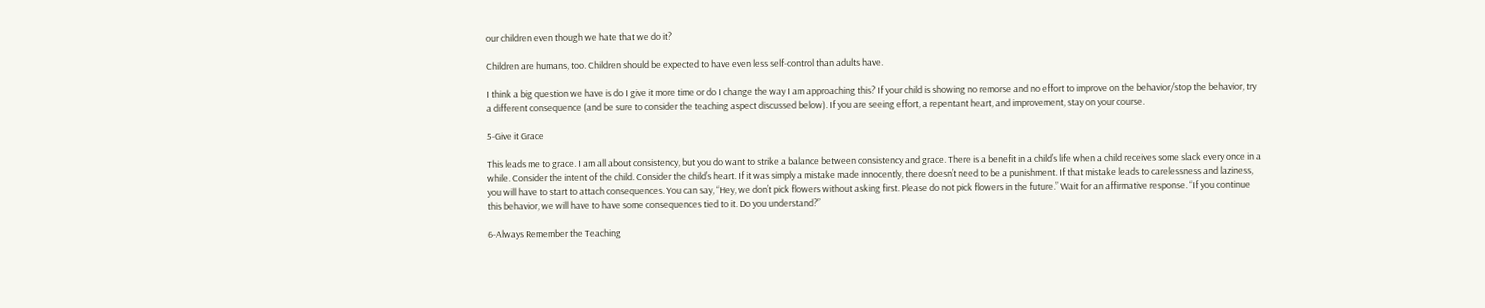our children even though we hate that we do it?

Children are humans, too. Children should be expected to have even less self-control than adults have.

I think a big question we have is do I give it more time or do I change the way I am approaching this? If your child is showing no remorse and no effort to improve on the behavior/stop the behavior, try a different consequence (and be sure to consider the teaching aspect discussed below). If you are seeing effort, a repentant heart, and improvement, stay on your course.

5-Give it Grace

This leads me to grace. I am all about consistency, but you do want to strike a balance between consistency and grace. There is a benefit in a child’s life when a child receives some slack every once in a while. Consider the intent of the child. Consider the child’s heart. If it was simply a mistake made innocently, there doesn’t need to be a punishment. If that mistake leads to carelessness and laziness, you will have to start to attach consequences. You can say, “Hey, we don’t pick flowers without asking first. Please do not pick flowers in the future.” Wait for an affirmative response. “If you continue this behavior, we will have to have some consequences tied to it. Do you understand?”

6-Always Remember the Teaching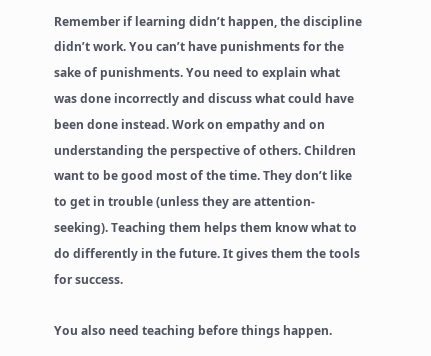Remember if learning didn’t happen, the discipline didn’t work. You can’t have punishments for the sake of punishments. You need to explain what was done incorrectly and discuss what could have been done instead. Work on empathy and on understanding the perspective of others. Children want to be good most of the time. They don’t like to get in trouble (unless they are attention-seeking). Teaching them helps them know what to do differently in the future. It gives them the tools for success.

You also need teaching before things happen.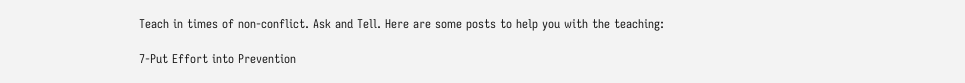Teach in times of non-conflict. Ask and Tell. Here are some posts to help you with the teaching:

7-Put Effort into Prevention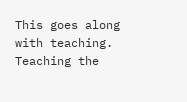This goes along with teaching. Teaching the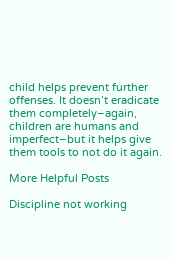child helps prevent further offenses. It doesn’t eradicate them completely–again, children are humans and imperfect–but it helps give them tools to not do it again.

More Helpful Posts

Discipline not working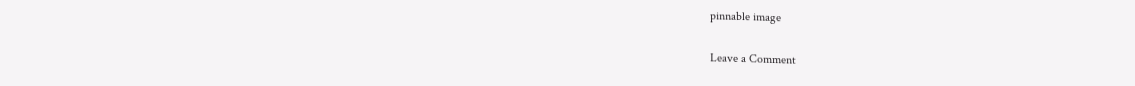pinnable image

Leave a Comment